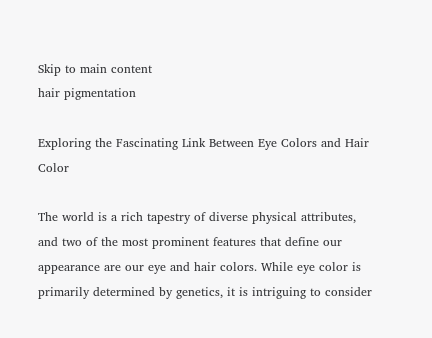Skip to main content
hair pigmentation

Exploring the Fascinating Link Between Eye Colors and Hair Color

The world is a rich tapestry of diverse physical attributes, and two of the most prominent features that define our appearance are our eye and hair colors. While eye color is primarily determined by genetics, it is intriguing to consider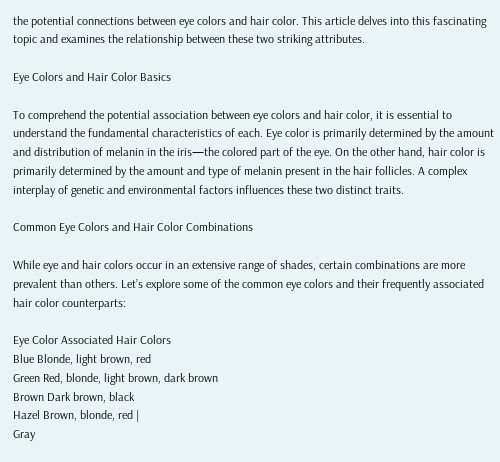the potential connections between eye colors and hair color. This article delves into this fascinating topic and examines the relationship between these two striking attributes.

Eye Colors and Hair Color Basics

To comprehend the potential association between eye colors and hair color, it is essential to understand the fundamental characteristics of each. Eye color is primarily determined by the amount and distribution of melanin in the iris—the colored part of the eye. On the other hand, hair color is primarily determined by the amount and type of melanin present in the hair follicles. A complex interplay of genetic and environmental factors influences these two distinct traits.

Common Eye Colors and Hair Color Combinations

While eye and hair colors occur in an extensive range of shades, certain combinations are more prevalent than others. Let’s explore some of the common eye colors and their frequently associated hair color counterparts:

Eye Color Associated Hair Colors
Blue Blonde, light brown, red
Green Red, blonde, light brown, dark brown
Brown Dark brown, black
Hazel Brown, blonde, red |
Gray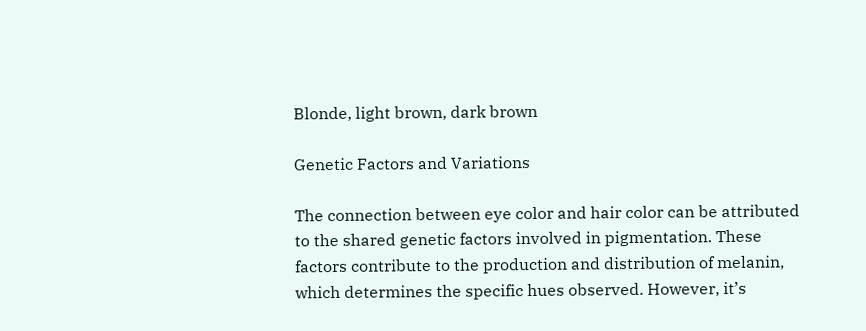Blonde, light brown, dark brown

Genetic Factors and Variations

The connection between eye color and hair color can be attributed to the shared genetic factors involved in pigmentation. These factors contribute to the production and distribution of melanin, which determines the specific hues observed. However, it’s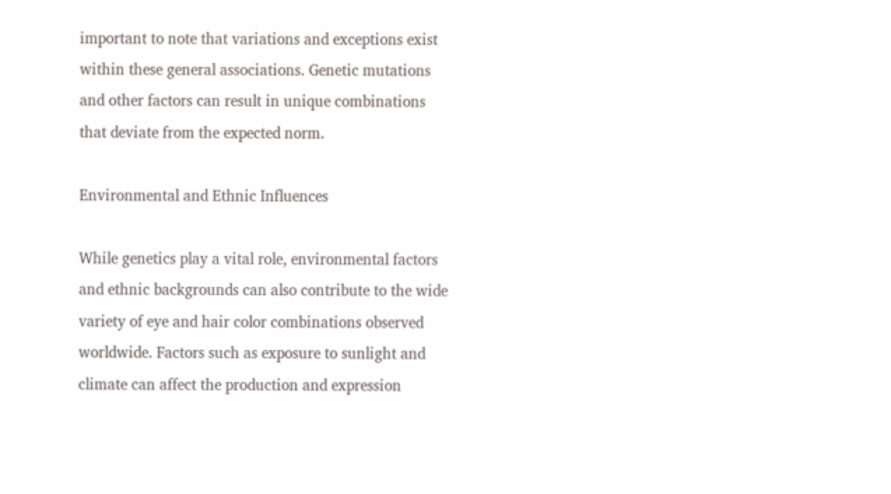important to note that variations and exceptions exist within these general associations. Genetic mutations and other factors can result in unique combinations that deviate from the expected norm.

Environmental and Ethnic Influences

While genetics play a vital role, environmental factors and ethnic backgrounds can also contribute to the wide variety of eye and hair color combinations observed worldwide. Factors such as exposure to sunlight and climate can affect the production and expression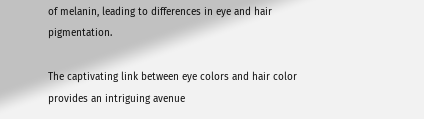of melanin, leading to differences in eye and hair pigmentation.

The captivating link between eye colors and hair color provides an intriguing avenue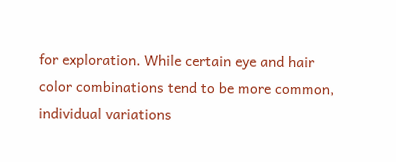for exploration. While certain eye and hair color combinations tend to be more common, individual variations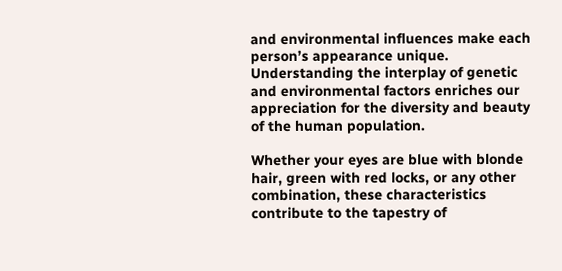and environmental influences make each person’s appearance unique. Understanding the interplay of genetic and environmental factors enriches our appreciation for the diversity and beauty of the human population.

Whether your eyes are blue with blonde hair, green with red locks, or any other combination, these characteristics contribute to the tapestry of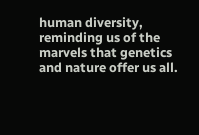human diversity, reminding us of the marvels that genetics and nature offer us all.